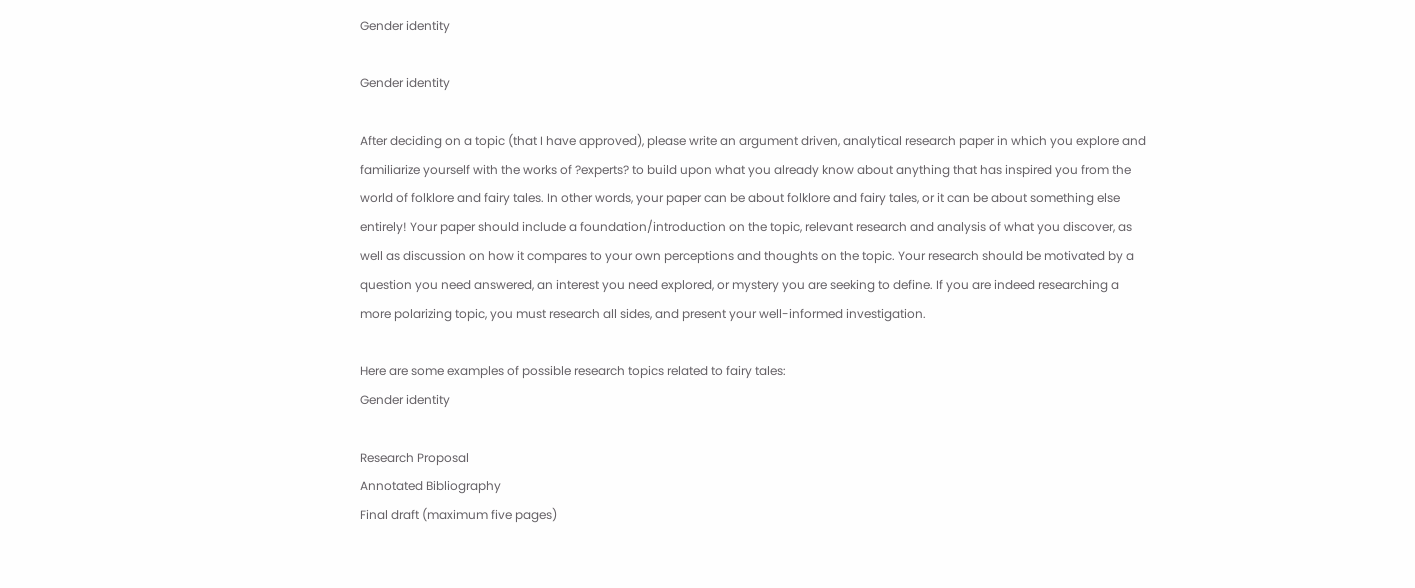Gender identity

Gender identity

After deciding on a topic (that I have approved), please write an argument driven, analytical research paper in which you explore and familiarize yourself with the works of ?experts? to build upon what you already know about anything that has inspired you from the world of folklore and fairy tales. In other words, your paper can be about folklore and fairy tales, or it can be about something else entirely! Your paper should include a foundation/introduction on the topic, relevant research and analysis of what you discover, as well as discussion on how it compares to your own perceptions and thoughts on the topic. Your research should be motivated by a question you need answered, an interest you need explored, or mystery you are seeking to define. If you are indeed researching a more polarizing topic, you must research all sides, and present your well-informed investigation.

Here are some examples of possible research topics related to fairy tales:
Gender identity

Research Proposal
Annotated Bibliography
Final draft (maximum five pages)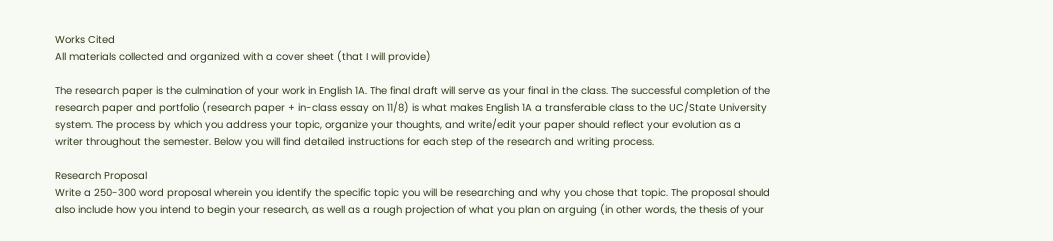Works Cited
All materials collected and organized with a cover sheet (that I will provide)

The research paper is the culmination of your work in English 1A. The final draft will serve as your final in the class. The successful completion of the research paper and portfolio (research paper + in-class essay on 11/8) is what makes English 1A a transferable class to the UC/State University system. The process by which you address your topic, organize your thoughts, and write/edit your paper should reflect your evolution as a writer throughout the semester. Below you will find detailed instructions for each step of the research and writing process.

Research Proposal
Write a 250-300 word proposal wherein you identify the specific topic you will be researching and why you chose that topic. The proposal should also include how you intend to begin your research, as well as a rough projection of what you plan on arguing (in other words, the thesis of your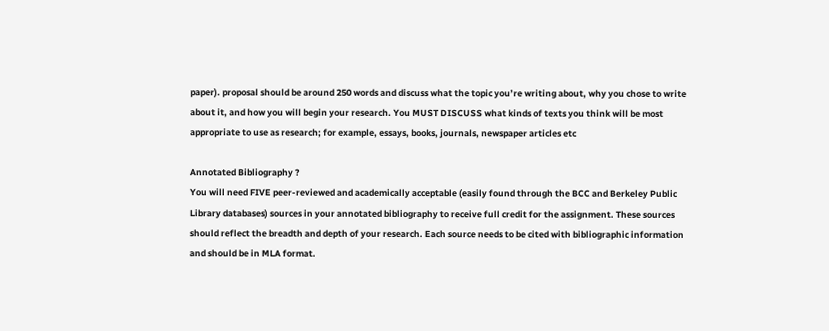paper). proposal should be around 250 words and discuss what the topic you’re writing about, why you chose to write about it, and how you will begin your research. You MUST DISCUSS what kinds of texts you think will be most appropriate to use as research; for example, essays, books, journals, newspaper articles etc

Annotated Bibliography ?
You will need FIVE peer-reviewed and academically acceptable (easily found through the BCC and Berkeley Public Library databases) sources in your annotated bibliography to receive full credit for the assignment. These sources should reflect the breadth and depth of your research. Each source needs to be cited with bibliographic information and should be in MLA format.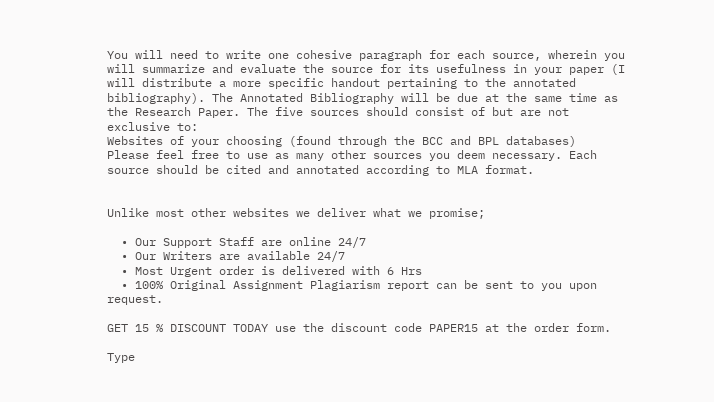You will need to write one cohesive paragraph for each source, wherein you will summarize and evaluate the source for its usefulness in your paper (I will distribute a more specific handout pertaining to the annotated bibliography). The Annotated Bibliography will be due at the same time as the Research Paper. The five sources should consist of but are not exclusive to:
Websites of your choosing (found through the BCC and BPL databases)
Please feel free to use as many other sources you deem necessary. Each source should be cited and annotated according to MLA format.


Unlike most other websites we deliver what we promise;

  • Our Support Staff are online 24/7
  • Our Writers are available 24/7
  • Most Urgent order is delivered with 6 Hrs
  • 100% Original Assignment Plagiarism report can be sent to you upon request.

GET 15 % DISCOUNT TODAY use the discount code PAPER15 at the order form.

Type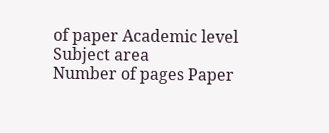of paper Academic level Subject area
Number of pages Paper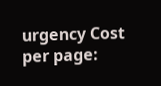urgency Cost per page: